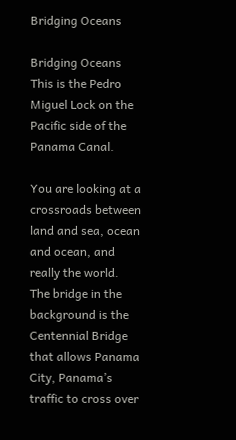Bridging Oceans

Bridging Oceans
This is the Pedro Miguel Lock on the Pacific side of the Panama Canal.

You are looking at a crossroads between land and sea, ocean and ocean, and really the world. The bridge in the background is the Centennial Bridge that allows Panama City, Panama’s traffic to cross over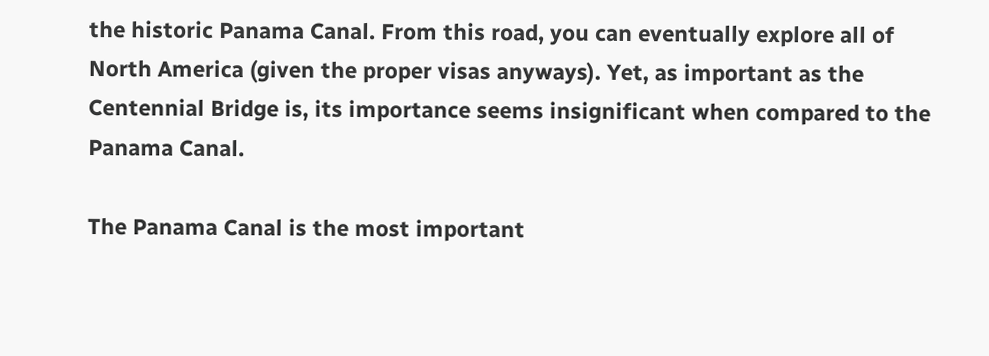the historic Panama Canal. From this road, you can eventually explore all of North America (given the proper visas anyways). Yet, as important as the Centennial Bridge is, its importance seems insignificant when compared to the Panama Canal.

The Panama Canal is the most important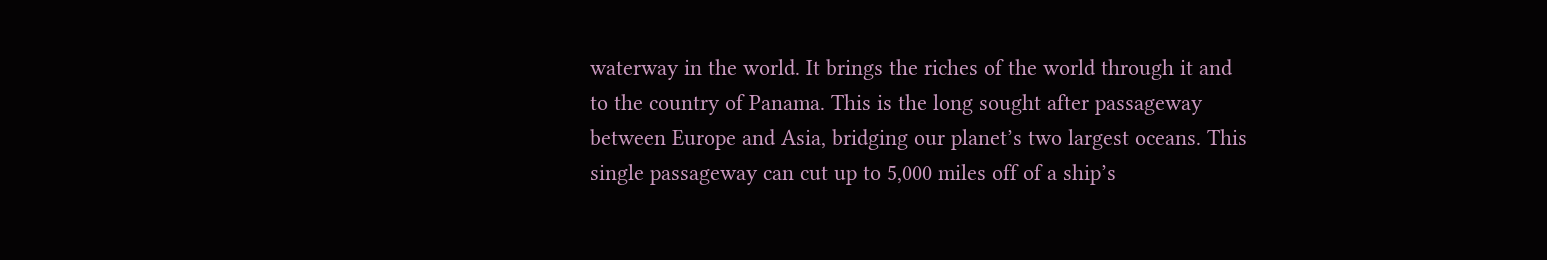waterway in the world. It brings the riches of the world through it and to the country of Panama. This is the long sought after passageway between Europe and Asia, bridging our planet’s two largest oceans. This single passageway can cut up to 5,000 miles off of a ship’s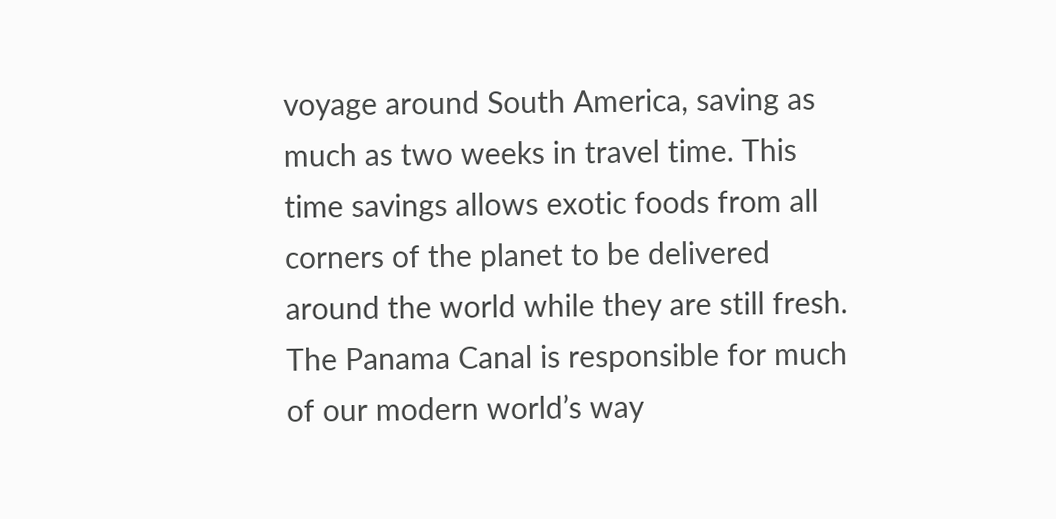voyage around South America, saving as much as two weeks in travel time. This time savings allows exotic foods from all corners of the planet to be delivered around the world while they are still fresh. The Panama Canal is responsible for much of our modern world’s way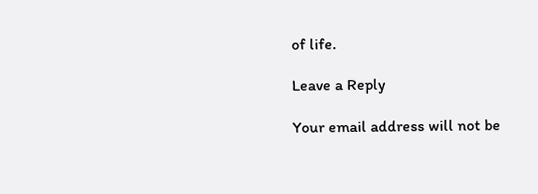of life.

Leave a Reply

Your email address will not be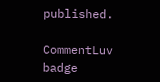published.

CommentLuv badge